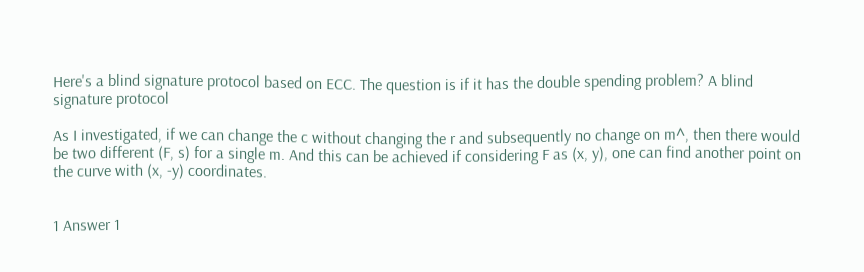Here's a blind signature protocol based on ECC. The question is if it has the double spending problem? A blind signature protocol

As I investigated, if we can change the c without changing the r and subsequently no change on m^, then there would be two different (F, s) for a single m. And this can be achieved if considering F as (x, y), one can find another point on the curve with (x, -y) coordinates.


1 Answer 1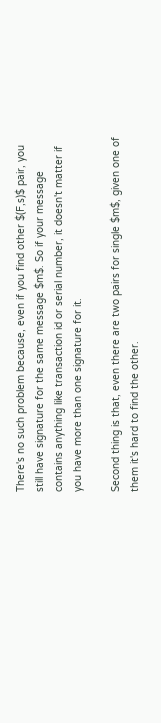There's no such problem because, even if you find other $(F,s)$ pair, you still have signature for the same message $m$. So if your message contains anything like transaction id or serial number, it doesn't matter if you have more than one signature for it.

Second thing is that, even there are two pairs for single $m$, given one of them it's hard to find the other.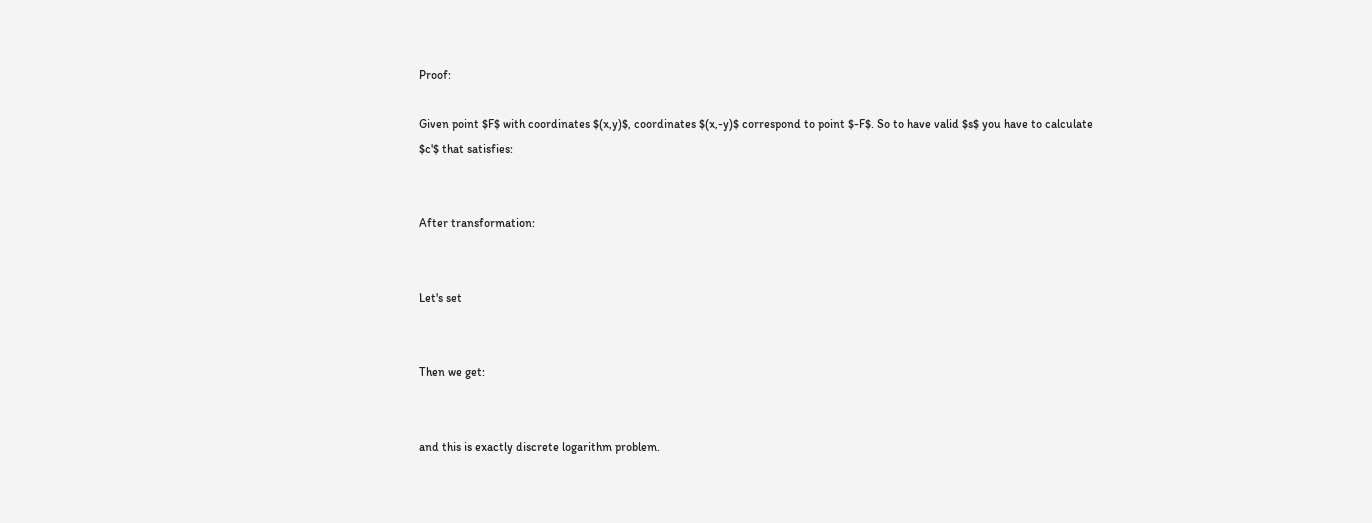Proof:

Given point $F$ with coordinates $(x,y)$, coordinates $(x,-y)$ correspond to point $-F$. So to have valid $s$ you have to calculate $c'$ that satisfies:


After transformation:


Let's set


Then we get:


and this is exactly discrete logarithm problem.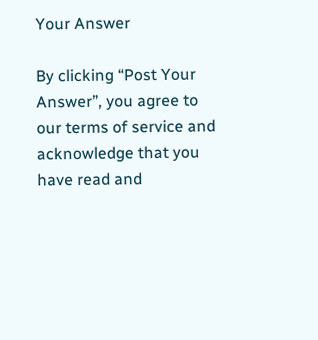Your Answer

By clicking “Post Your Answer”, you agree to our terms of service and acknowledge that you have read and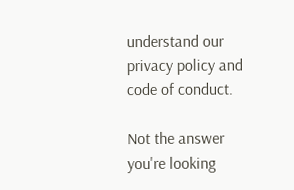understand our privacy policy and code of conduct.

Not the answer you're looking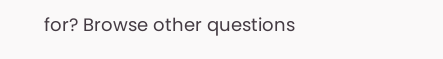for? Browse other questions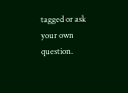tagged or ask your own question.